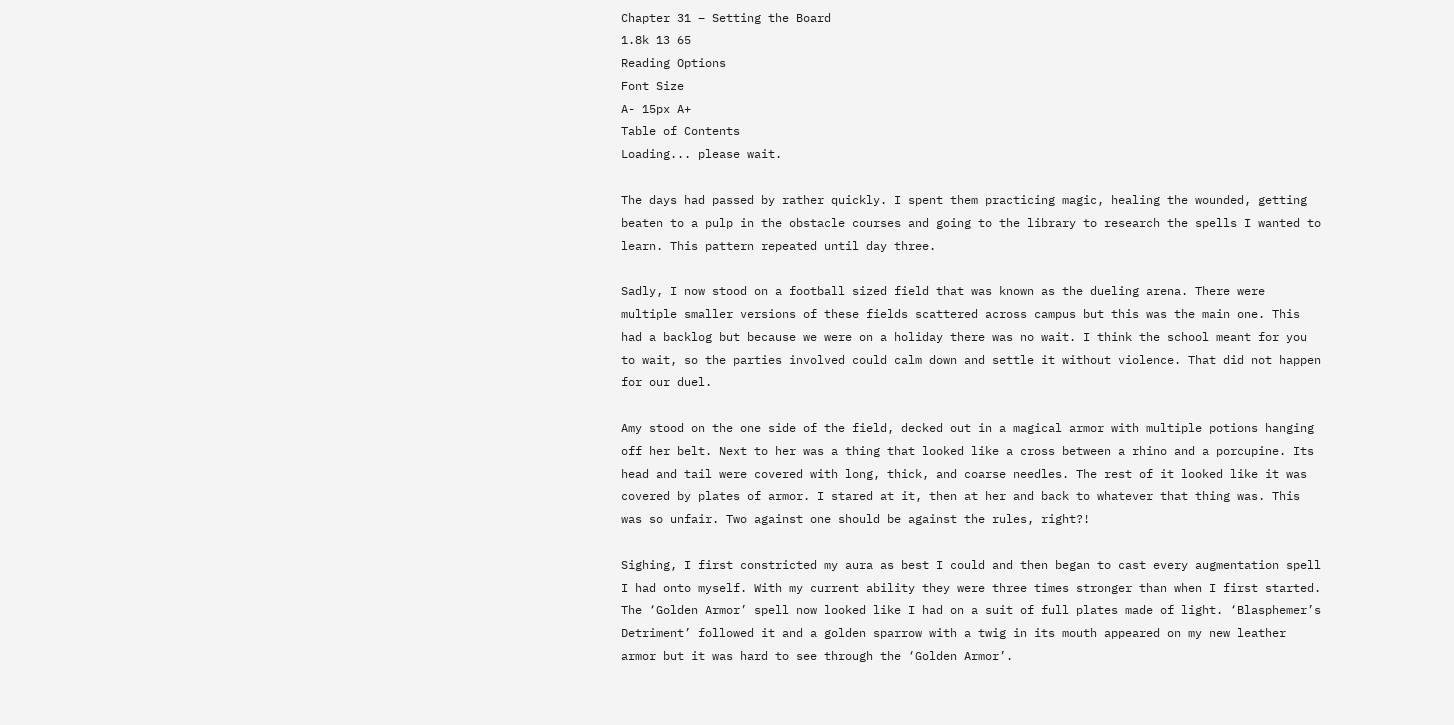Chapter 31 – Setting the Board
1.8k 13 65
Reading Options
Font Size
A- 15px A+
Table of Contents
Loading... please wait.

The days had passed by rather quickly. I spent them practicing magic, healing the wounded, getting beaten to a pulp in the obstacle courses and going to the library to research the spells I wanted to learn. This pattern repeated until day three.

Sadly, I now stood on a football sized field that was known as the dueling arena. There were multiple smaller versions of these fields scattered across campus but this was the main one. This had a backlog but because we were on a holiday there was no wait. I think the school meant for you to wait, so the parties involved could calm down and settle it without violence. That did not happen for our duel.

Amy stood on the one side of the field, decked out in a magical armor with multiple potions hanging off her belt. Next to her was a thing that looked like a cross between a rhino and a porcupine. Its head and tail were covered with long, thick, and coarse needles. The rest of it looked like it was covered by plates of armor. I stared at it, then at her and back to whatever that thing was. This was so unfair. Two against one should be against the rules, right?!

Sighing, I first constricted my aura as best I could and then began to cast every augmentation spell I had onto myself. With my current ability they were three times stronger than when I first started. The ‘Golden Armor’ spell now looked like I had on a suit of full plates made of light. ‘Blasphemer’s Detriment’ followed it and a golden sparrow with a twig in its mouth appeared on my new leather armor but it was hard to see through the ‘Golden Armor’.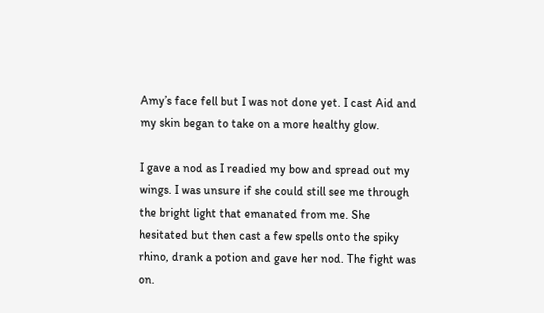Amy’s face fell but I was not done yet. I cast Aid and my skin began to take on a more healthy glow.

I gave a nod as I readied my bow and spread out my wings. I was unsure if she could still see me through the bright light that emanated from me. She hesitated but then cast a few spells onto the spiky rhino, drank a potion and gave her nod. The fight was on.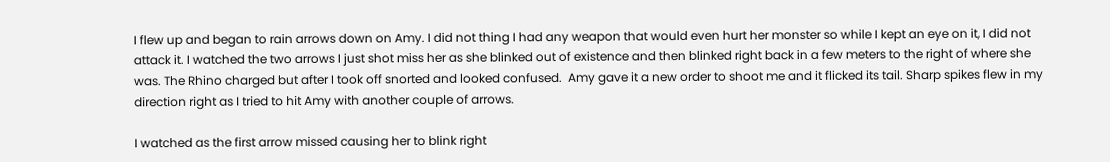I flew up and began to rain arrows down on Amy. I did not thing I had any weapon that would even hurt her monster so while I kept an eye on it, I did not attack it. I watched the two arrows I just shot miss her as she blinked out of existence and then blinked right back in a few meters to the right of where she was. The Rhino charged but after I took off snorted and looked confused.  Amy gave it a new order to shoot me and it flicked its tail. Sharp spikes flew in my direction right as I tried to hit Amy with another couple of arrows.

I watched as the first arrow missed causing her to blink right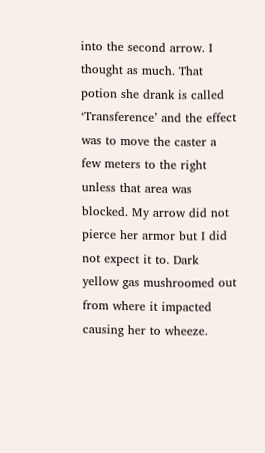into the second arrow. I thought as much. That potion she drank is called ‘Transference’ and the effect was to move the caster a few meters to the right unless that area was blocked. My arrow did not pierce her armor but I did not expect it to. Dark yellow gas mushroomed out from where it impacted causing her to wheeze.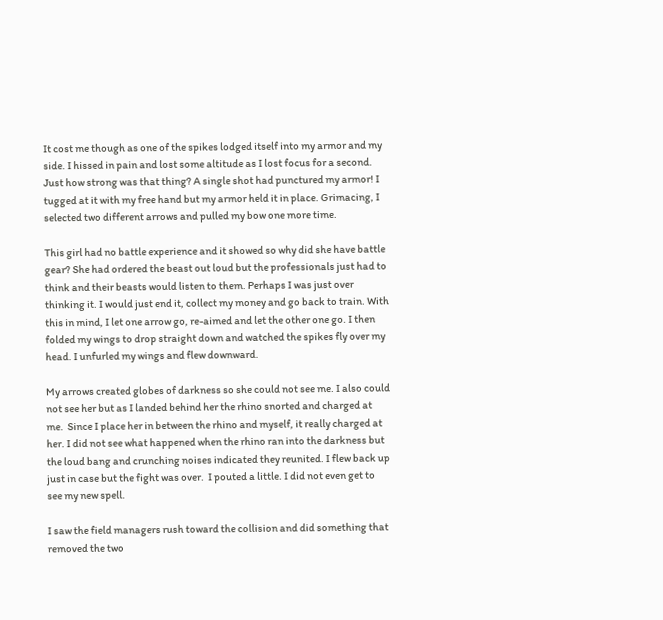It cost me though as one of the spikes lodged itself into my armor and my side. I hissed in pain and lost some altitude as I lost focus for a second. Just how strong was that thing? A single shot had punctured my armor! I tugged at it with my free hand but my armor held it in place. Grimacing, I selected two different arrows and pulled my bow one more time.

This girl had no battle experience and it showed so why did she have battle gear? She had ordered the beast out loud but the professionals just had to think and their beasts would listen to them. Perhaps I was just over thinking it. I would just end it, collect my money and go back to train. With this in mind, I let one arrow go, re-aimed and let the other one go. I then folded my wings to drop straight down and watched the spikes fly over my head. I unfurled my wings and flew downward.

My arrows created globes of darkness so she could not see me. I also could not see her but as I landed behind her the rhino snorted and charged at me.  Since I place her in between the rhino and myself, it really charged at her. I did not see what happened when the rhino ran into the darkness but the loud bang and crunching noises indicated they reunited. I flew back up just in case but the fight was over.  I pouted a little. I did not even get to see my new spell.

I saw the field managers rush toward the collision and did something that removed the two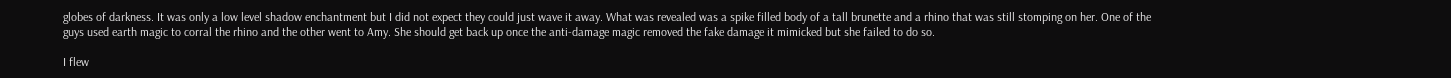globes of darkness. It was only a low level shadow enchantment but I did not expect they could just wave it away. What was revealed was a spike filled body of a tall brunette and a rhino that was still stomping on her. One of the guys used earth magic to corral the rhino and the other went to Amy. She should get back up once the anti-damage magic removed the fake damage it mimicked but she failed to do so.

I flew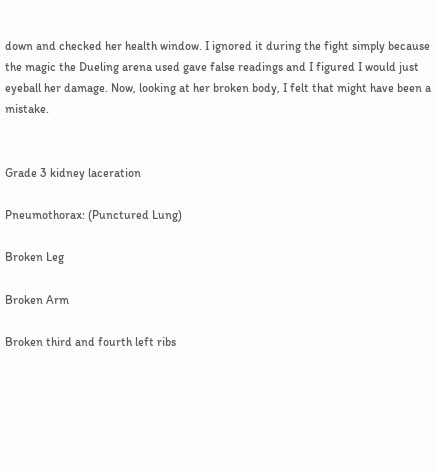down and checked her health window. I ignored it during the fight simply because the magic the Dueling arena used gave false readings and I figured I would just eyeball her damage. Now, looking at her broken body, I felt that might have been a mistake.


Grade 3 kidney laceration

Pneumothorax: (Punctured Lung)

Broken Leg

Broken Arm

Broken third and fourth left ribs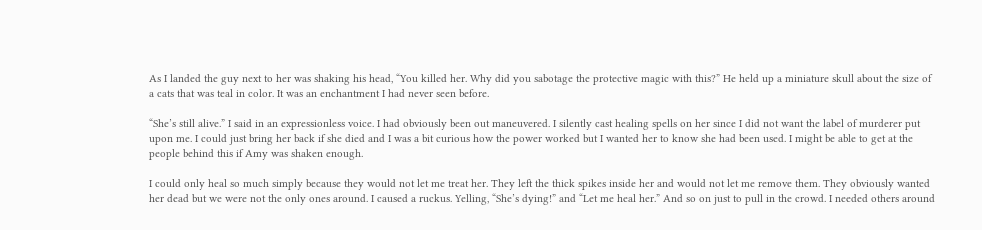As I landed the guy next to her was shaking his head, “You killed her. Why did you sabotage the protective magic with this?” He held up a miniature skull about the size of a cats that was teal in color. It was an enchantment I had never seen before.

“She’s still alive.” I said in an expressionless voice. I had obviously been out maneuvered. I silently cast healing spells on her since I did not want the label of murderer put upon me. I could just bring her back if she died and I was a bit curious how the power worked but I wanted her to know she had been used. I might be able to get at the people behind this if Amy was shaken enough.

I could only heal so much simply because they would not let me treat her. They left the thick spikes inside her and would not let me remove them. They obviously wanted her dead but we were not the only ones around. I caused a ruckus. Yelling, “She’s dying!” and “Let me heal her.” And so on just to pull in the crowd. I needed others around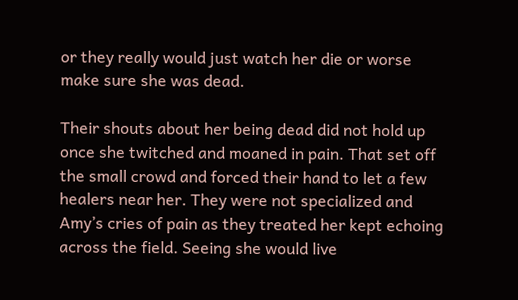or they really would just watch her die or worse make sure she was dead.

Their shouts about her being dead did not hold up once she twitched and moaned in pain. That set off the small crowd and forced their hand to let a few healers near her. They were not specialized and Amy’s cries of pain as they treated her kept echoing across the field. Seeing she would live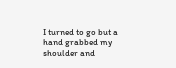I turned to go but a hand grabbed my shoulder and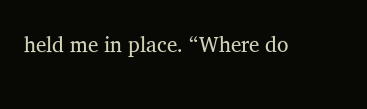held me in place. “Where do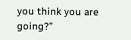you think you are going?”